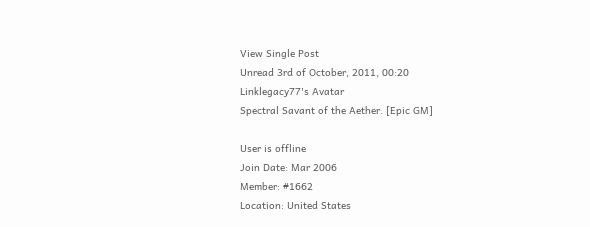View Single Post
Unread 3rd of October, 2011, 00:20
Linklegacy77's Avatar
Spectral Savant of the Aether. [Epic GM]

User is offline
Join Date: Mar 2006
Member: #1662
Location: United States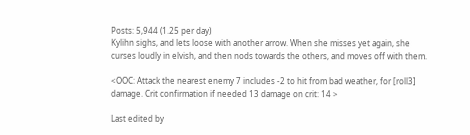Posts: 5,944 (1.25 per day)
Kylihn sighs, and lets loose with another arrow. When she misses yet again, she curses loudly in elvish, and then nods towards the others, and moves off with them.

<OOC: Attack the nearest enemy 7 includes -2 to hit from bad weather, for [roll3] damage. Crit confirmation if needed 13 damage on crit: 14 >

Last edited by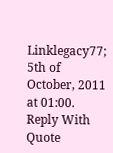Linklegacy77; 5th of October, 2011 at 01:00.
Reply With Quote